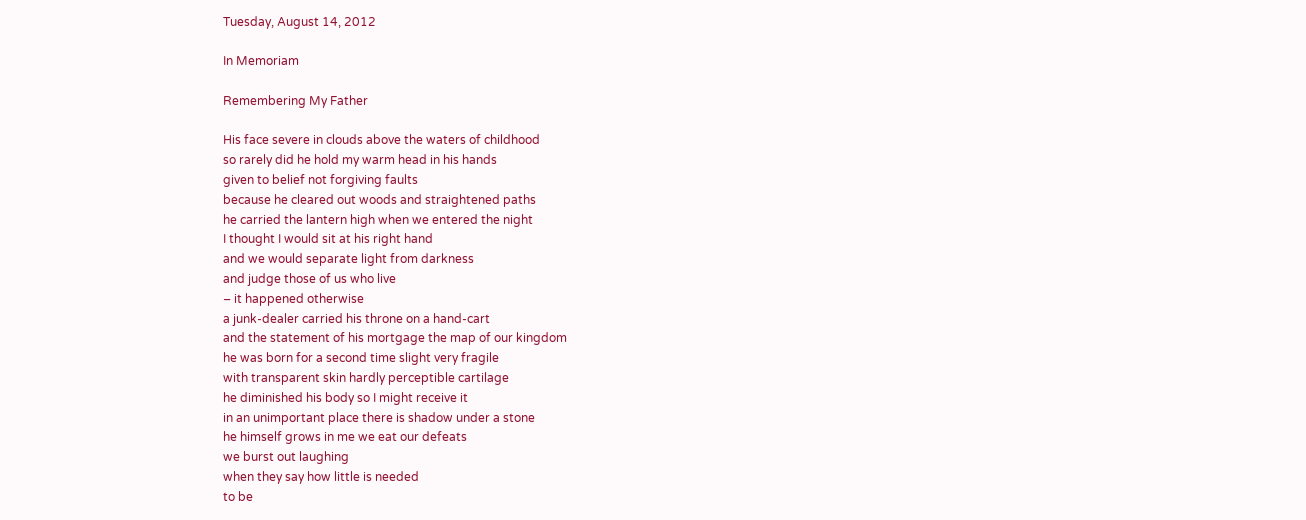Tuesday, August 14, 2012

In Memoriam

Remembering My Father

His face severe in clouds above the waters of childhood
so rarely did he hold my warm head in his hands
given to belief not forgiving faults
because he cleared out woods and straightened paths
he carried the lantern high when we entered the night
I thought I would sit at his right hand
and we would separate light from darkness
and judge those of us who live
– it happened otherwise
a junk-dealer carried his throne on a hand-cart
and the statement of his mortgage the map of our kingdom
he was born for a second time slight very fragile
with transparent skin hardly perceptible cartilage
he diminished his body so I might receive it
in an unimportant place there is shadow under a stone
he himself grows in me we eat our defeats
we burst out laughing
when they say how little is needed
to be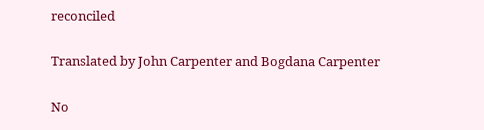reconciled

Translated by John Carpenter and Bogdana Carpenter

No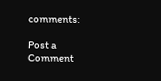comments:

Post a Comment